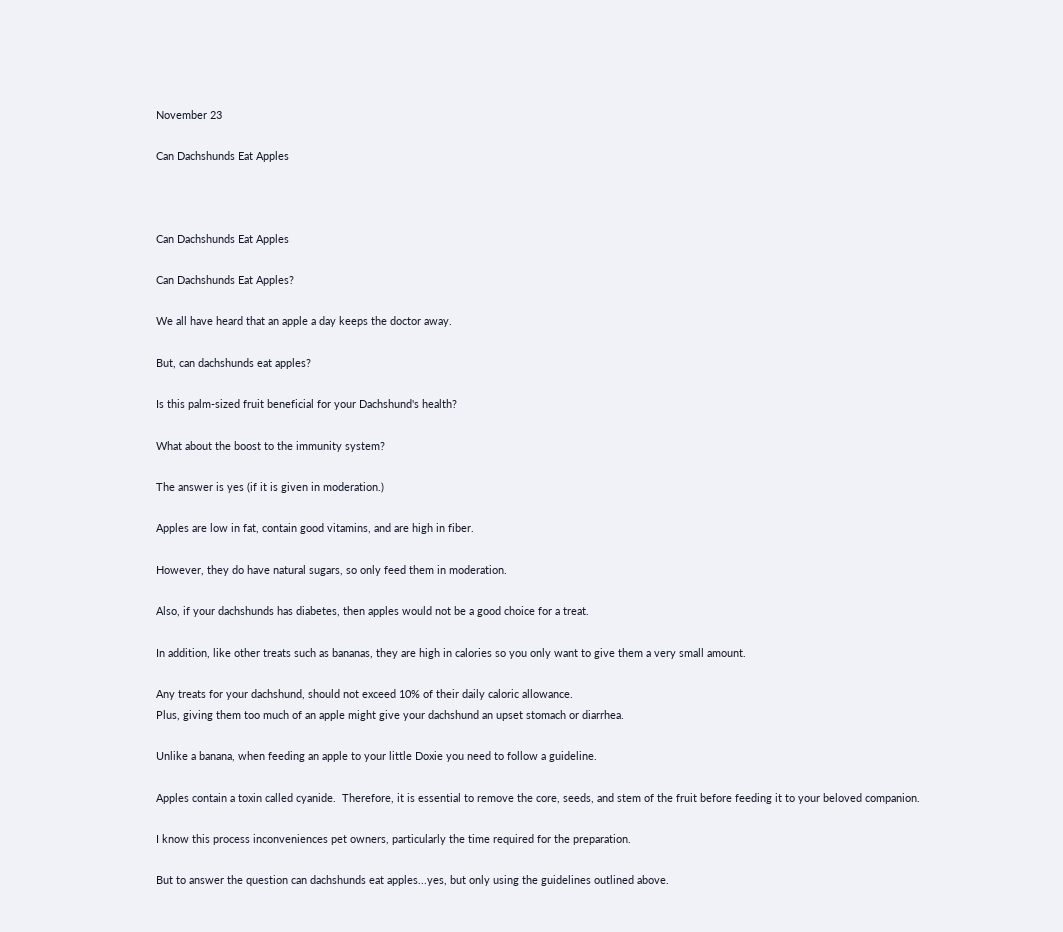November 23

Can Dachshunds Eat Apples



Can Dachshunds Eat Apples

Can Dachshunds Eat Apples?

We all have heard that an apple a day keeps the doctor away.

But, can dachshunds eat apples?

Is this palm-sized fruit beneficial for your Dachshund's health?

What about the boost to the immunity system?

The answer is yes (if it is given in moderation.)

Apples are low in fat, contain good vitamins, and are high in fiber.

However, they do have natural sugars, so only feed them in moderation.

Also, if your dachshunds has diabetes, then apples would not be a good choice for a treat.

In addition, like other treats such as bananas, they are high in calories so you only want to give them a very small amount.

Any treats for your dachshund, should not exceed 10% of their daily caloric allowance.
Plus, giving them too much of an apple might give your dachshund an upset stomach or diarrhea.

Unlike a banana, when feeding an apple to your little Doxie you need to follow a guideline.

Apples contain a toxin called cyanide.  Therefore, it is essential to remove the core, seeds, and stem of the fruit before feeding it to your beloved companion.

I know this process inconveniences pet owners, particularly the time required for the preparation.

But to answer the question can dachshunds eat apples...yes, but only using the guidelines outlined above.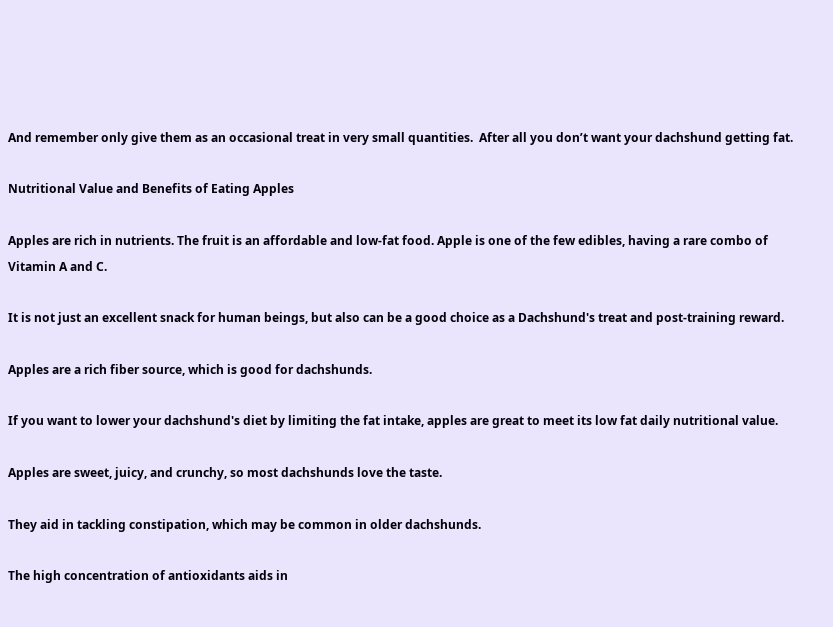And remember only give them as an occasional treat in very small quantities.  After all you don’t want your dachshund getting fat.

Nutritional Value and Benefits of Eating Apples

Apples are rich in nutrients. The fruit is an affordable and low-fat food. Apple is one of the few edibles, having a rare combo of Vitamin A and C.

It is not just an excellent snack for human beings, but also can be a good choice as a Dachshund's treat and post-training reward.

Apples are a rich fiber source, which is good for dachshunds.

If you want to lower your dachshund's diet by limiting the fat intake, apples are great to meet its low fat daily nutritional value.

Apples are sweet, juicy, and crunchy, so most dachshunds love the taste.

They aid in tackling constipation, which may be common in older dachshunds.

The high concentration of antioxidants aids in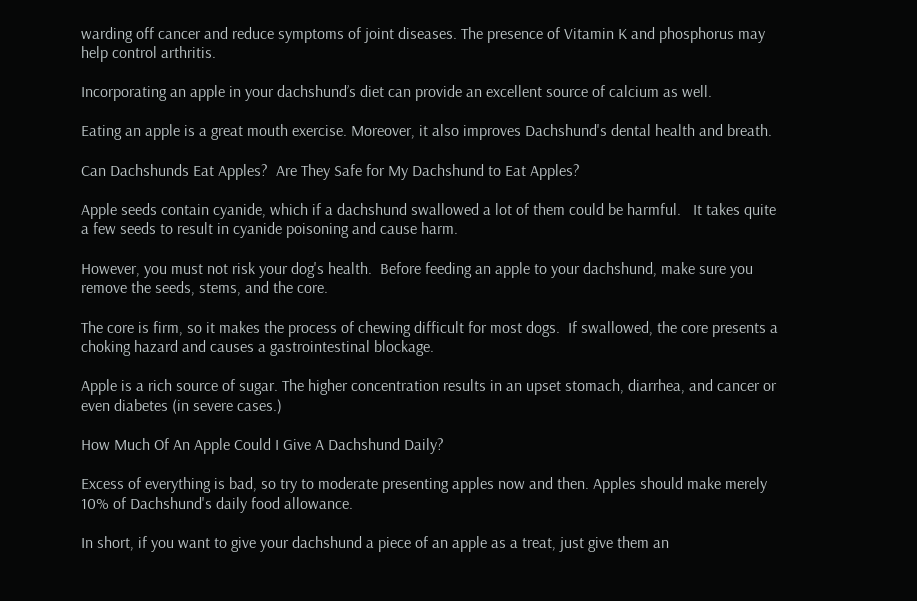warding off cancer and reduce symptoms of joint diseases. The presence of Vitamin K and phosphorus may help control arthritis.

Incorporating an apple in your dachshund’s diet can provide an excellent source of calcium as well.

Eating an apple is a great mouth exercise. Moreover, it also improves Dachshund's dental health and breath.

Can Dachshunds Eat Apples?  Are They Safe for My Dachshund to Eat Apples?

Apple seeds contain cyanide, which if a dachshund swallowed a lot of them could be harmful.   It takes quite a few seeds to result in cyanide poisoning and cause harm.

However, you must not risk your dog's health.  Before feeding an apple to your dachshund, make sure you remove the seeds, stems, and the core.

The core is firm, so it makes the process of chewing difficult for most dogs.  If swallowed, the core presents a choking hazard and causes a gastrointestinal blockage.

Apple is a rich source of sugar. The higher concentration results in an upset stomach, diarrhea, and cancer or even diabetes (in severe cases.)

How Much Of An Apple Could I Give A Dachshund Daily?

Excess of everything is bad, so try to moderate presenting apples now and then. Apples should make merely 10% of Dachshund's daily food allowance.

In short, if you want to give your dachshund a piece of an apple as a treat, just give them an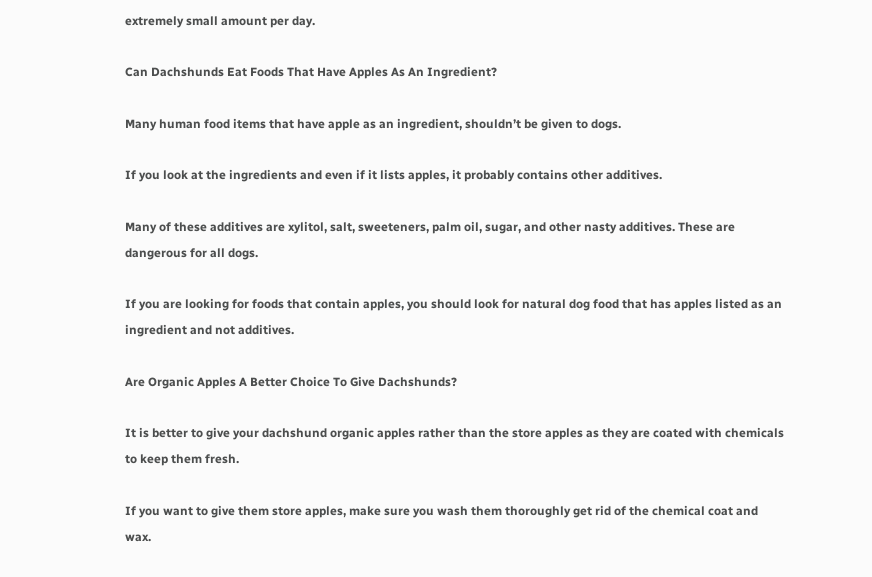extremely small amount per day.

Can Dachshunds Eat Foods That Have Apples As An Ingredient?

Many human food items that have apple as an ingredient, shouldn’t be given to dogs.

If you look at the ingredients and even if it lists apples, it probably contains other additives.

Many of these additives are xylitol, salt, sweeteners, palm oil, sugar, and other nasty additives. These are dangerous for all dogs.

If you are looking for foods that contain apples, you should look for natural dog food that has apples listed as an ingredient and not additives.

Are Organic Apples A Better Choice To Give Dachshunds?

It is better to give your dachshund organic apples rather than the store apples as they are coated with chemicals to keep them fresh.

If you want to give them store apples, make sure you wash them thoroughly get rid of the chemical coat and wax.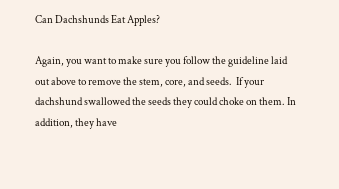Can Dachshunds Eat Apples?

Again, you want to make sure you follow the guideline laid out above to remove the stem, core, and seeds.  If your dachshund swallowed the seeds they could choke on them. In addition, they have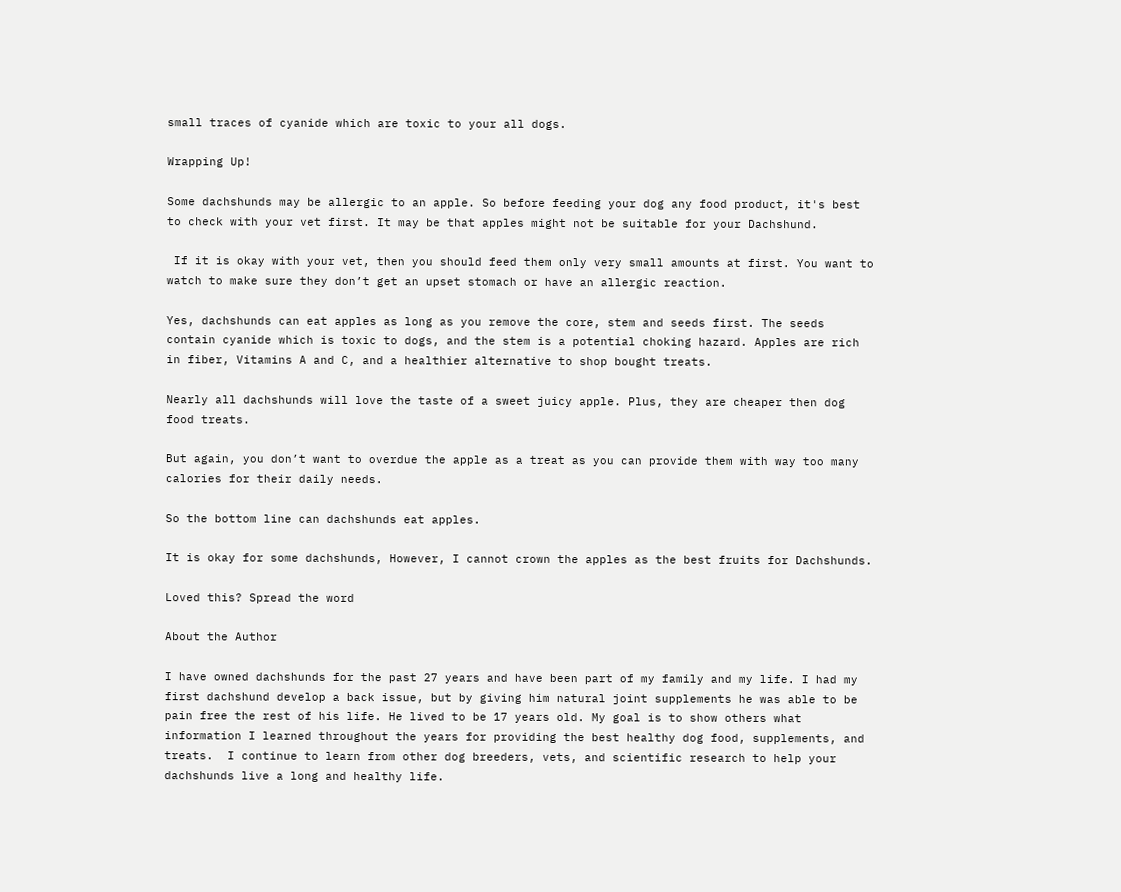small traces of cyanide which are toxic to your all dogs.

Wrapping Up!

Some dachshunds may be allergic to an apple. So before feeding your dog any food product, it's best to check with your vet first. It may be that apples might not be suitable for your Dachshund.

 If it is okay with your vet, then you should feed them only very small amounts at first. You want to watch to make sure they don’t get an upset stomach or have an allergic reaction.

Yes, dachshunds can eat apples as long as you remove the core, stem and seeds first. The seeds contain cyanide which is toxic to dogs, and the stem is a potential choking hazard. Apples are rich in fiber, Vitamins A and C, and a healthier alternative to shop bought treats.

Nearly all dachshunds will love the taste of a sweet juicy apple. Plus, they are cheaper then dog food treats.

But again, you don’t want to overdue the apple as a treat as you can provide them with way too many calories for their daily needs.

So the bottom line can dachshunds eat apples.

It is okay for some dachshunds, However, I cannot crown the apples as the best fruits for Dachshunds.

Loved this? Spread the word

About the Author

I have owned dachshunds for the past 27 years and have been part of my family and my life. I had my first dachshund develop a back issue, but by giving him natural joint supplements he was able to be pain free the rest of his life. He lived to be 17 years old. My goal is to show others what information I learned throughout the years for providing the best healthy dog food, supplements, and treats.  I continue to learn from other dog breeders, vets, and scientific research to help your dachshunds live a long and healthy life.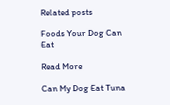Related posts

Foods Your Dog Can Eat

Read More

Can My Dog Eat Tuna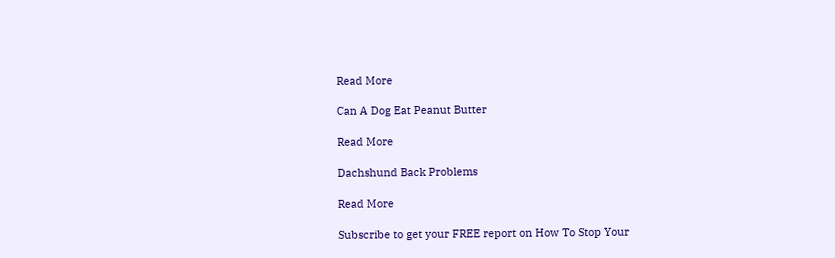Read More

Can A Dog Eat Peanut Butter

Read More

Dachshund Back Problems

Read More

Subscribe to get your FREE report on How To Stop Your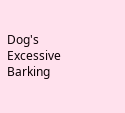Dog's Excessive Barking